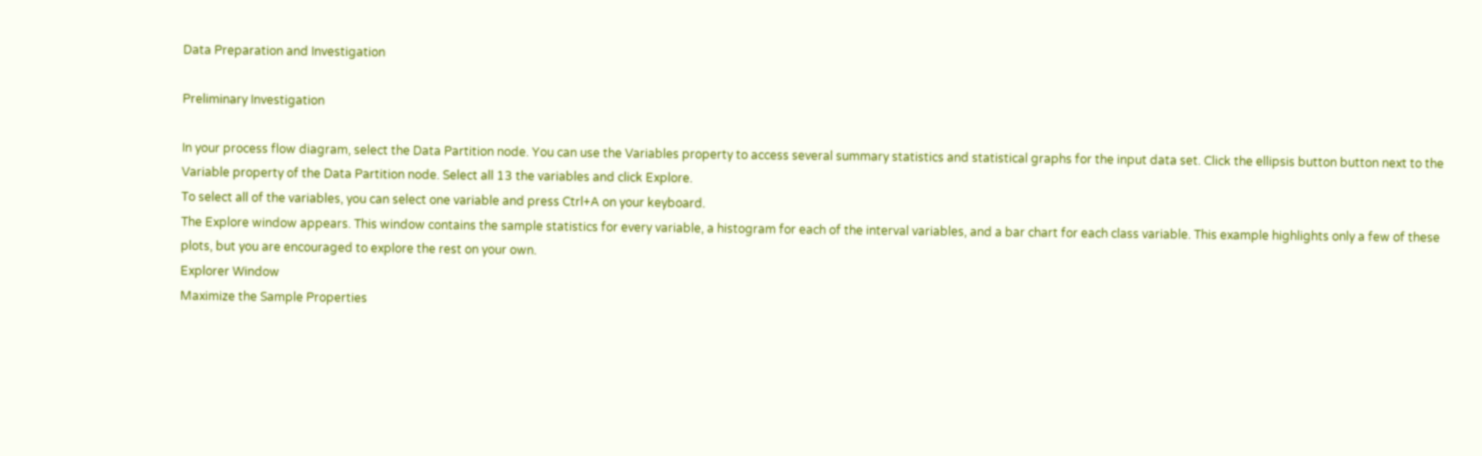Data Preparation and Investigation

Preliminary Investigation

In your process flow diagram, select the Data Partition node. You can use the Variables property to access several summary statistics and statistical graphs for the input data set. Click the ellipsis button button next to the Variable property of the Data Partition node. Select all 13 the variables and click Explore.
To select all of the variables, you can select one variable and press Ctrl+A on your keyboard.
The Explore window appears. This window contains the sample statistics for every variable, a histogram for each of the interval variables, and a bar chart for each class variable. This example highlights only a few of these plots, but you are encouraged to explore the rest on your own.
Explorer Window
Maximize the Sample Properties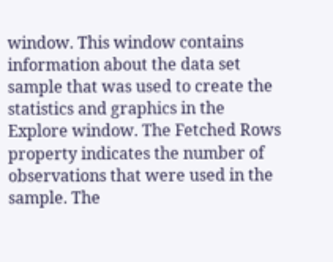window. This window contains information about the data set sample that was used to create the statistics and graphics in the Explore window. The Fetched Rows property indicates the number of observations that were used in the sample. The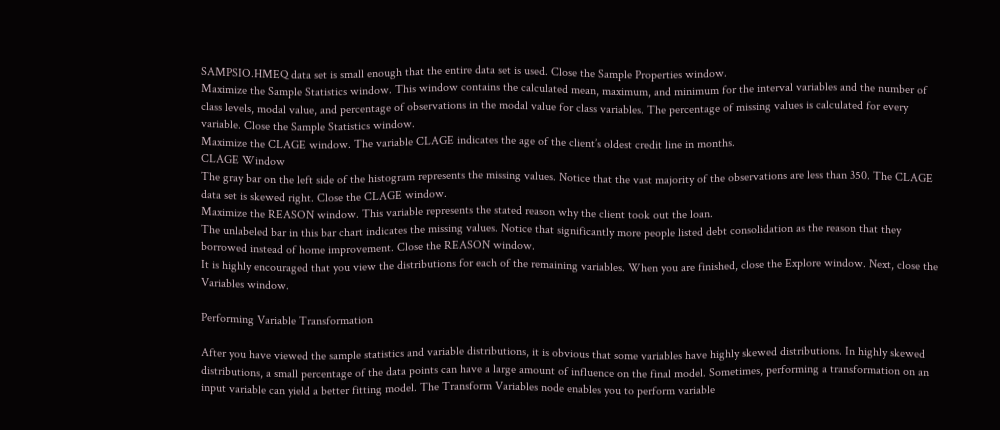SAMPSIO.HMEQ data set is small enough that the entire data set is used. Close the Sample Properties window.
Maximize the Sample Statistics window. This window contains the calculated mean, maximum, and minimum for the interval variables and the number of class levels, modal value, and percentage of observations in the modal value for class variables. The percentage of missing values is calculated for every variable. Close the Sample Statistics window.
Maximize the CLAGE window. The variable CLAGE indicates the age of the client’s oldest credit line in months.
CLAGE Window
The gray bar on the left side of the histogram represents the missing values. Notice that the vast majority of the observations are less than 350. The CLAGE data set is skewed right. Close the CLAGE window.
Maximize the REASON window. This variable represents the stated reason why the client took out the loan.
The unlabeled bar in this bar chart indicates the missing values. Notice that significantly more people listed debt consolidation as the reason that they borrowed instead of home improvement. Close the REASON window.
It is highly encouraged that you view the distributions for each of the remaining variables. When you are finished, close the Explore window. Next, close the Variables window.

Performing Variable Transformation

After you have viewed the sample statistics and variable distributions, it is obvious that some variables have highly skewed distributions. In highly skewed distributions, a small percentage of the data points can have a large amount of influence on the final model. Sometimes, performing a transformation on an input variable can yield a better fitting model. The Transform Variables node enables you to perform variable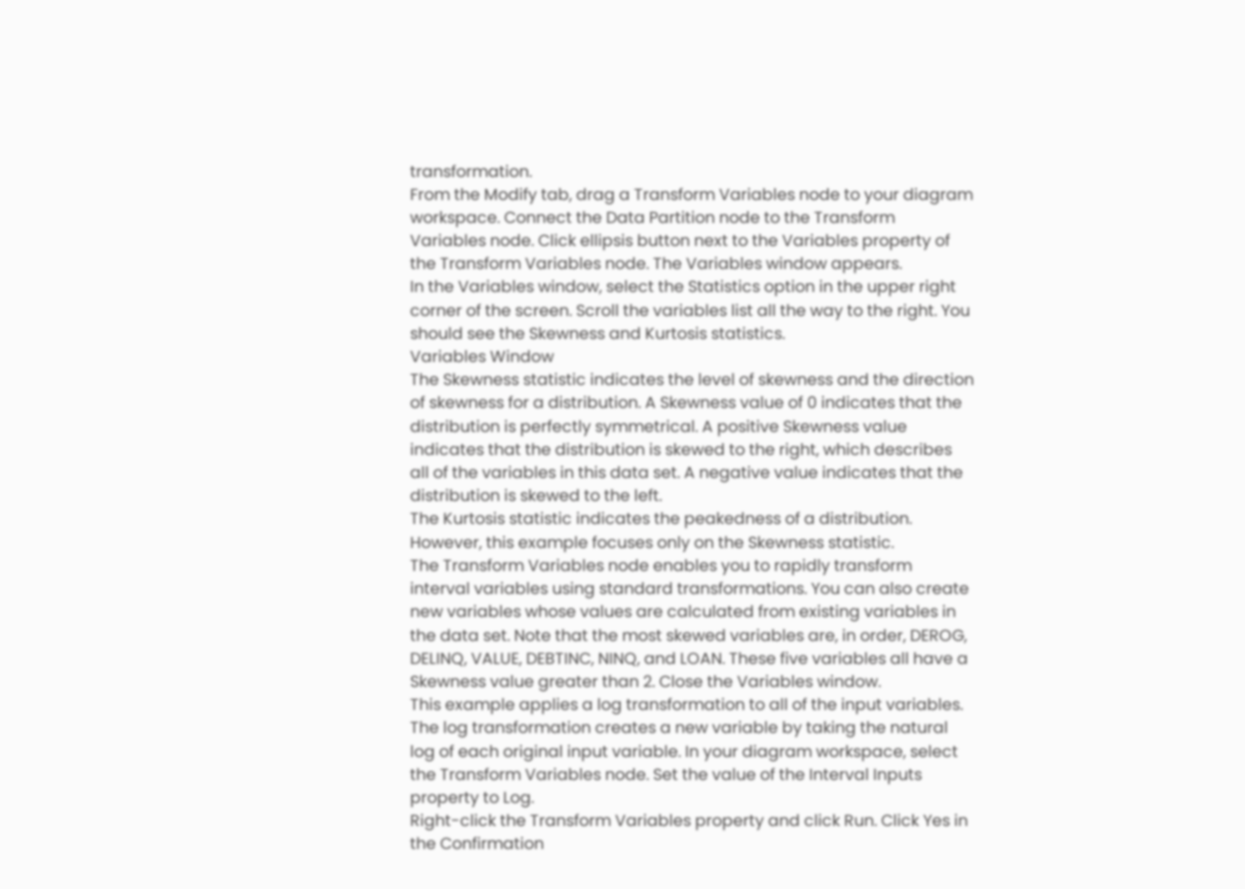transformation.
From the Modify tab, drag a Transform Variables node to your diagram workspace. Connect the Data Partition node to the Transform Variables node. Click ellipsis button next to the Variables property of the Transform Variables node. The Variables window appears.
In the Variables window, select the Statistics option in the upper right corner of the screen. Scroll the variables list all the way to the right. You should see the Skewness and Kurtosis statistics.
Variables Window
The Skewness statistic indicates the level of skewness and the direction of skewness for a distribution. A Skewness value of 0 indicates that the distribution is perfectly symmetrical. A positive Skewness value indicates that the distribution is skewed to the right, which describes all of the variables in this data set. A negative value indicates that the distribution is skewed to the left.
The Kurtosis statistic indicates the peakedness of a distribution. However, this example focuses only on the Skewness statistic.
The Transform Variables node enables you to rapidly transform interval variables using standard transformations. You can also create new variables whose values are calculated from existing variables in the data set. Note that the most skewed variables are, in order, DEROG, DELINQ, VALUE, DEBTINC, NINQ, and LOAN. These five variables all have a Skewness value greater than 2. Close the Variables window.
This example applies a log transformation to all of the input variables. The log transformation creates a new variable by taking the natural log of each original input variable. In your diagram workspace, select the Transform Variables node. Set the value of the Interval Inputs property to Log.
Right-click the Transform Variables property and click Run. Click Yes in the Confirmation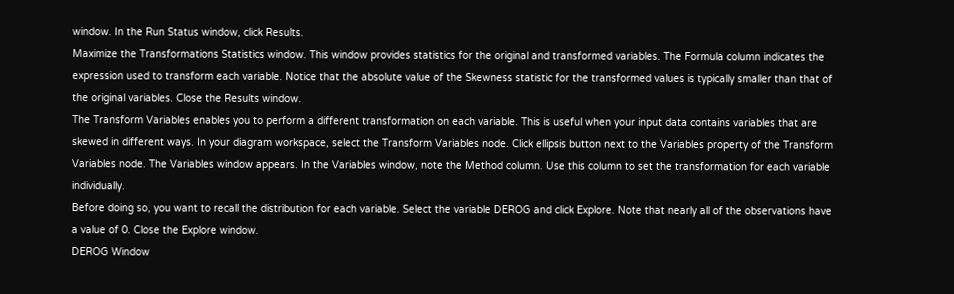window. In the Run Status window, click Results.
Maximize the Transformations Statistics window. This window provides statistics for the original and transformed variables. The Formula column indicates the expression used to transform each variable. Notice that the absolute value of the Skewness statistic for the transformed values is typically smaller than that of the original variables. Close the Results window.
The Transform Variables enables you to perform a different transformation on each variable. This is useful when your input data contains variables that are skewed in different ways. In your diagram workspace, select the Transform Variables node. Click ellipsis button next to the Variables property of the Transform Variables node. The Variables window appears. In the Variables window, note the Method column. Use this column to set the transformation for each variable individually.
Before doing so, you want to recall the distribution for each variable. Select the variable DEROG and click Explore. Note that nearly all of the observations have a value of 0. Close the Explore window.
DEROG Window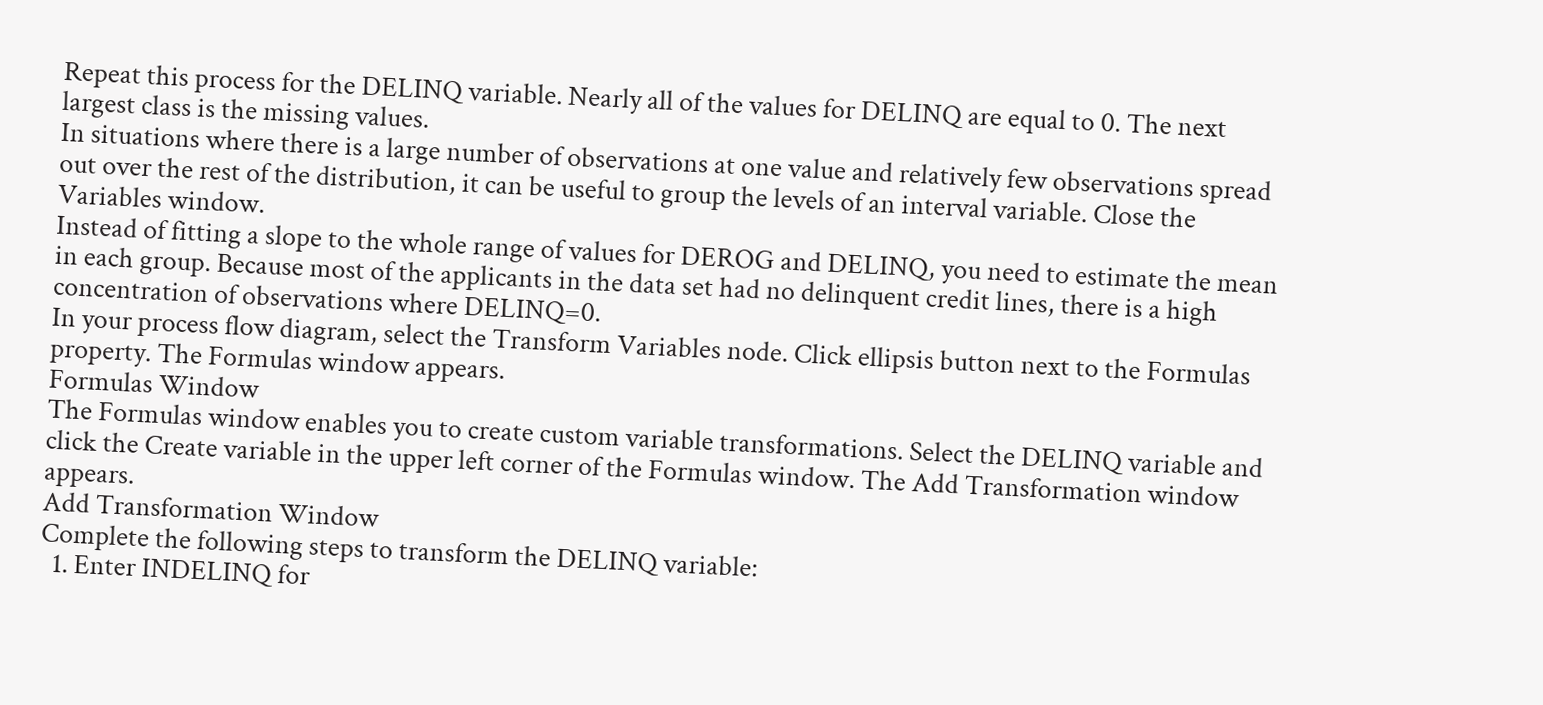Repeat this process for the DELINQ variable. Nearly all of the values for DELINQ are equal to 0. The next largest class is the missing values.
In situations where there is a large number of observations at one value and relatively few observations spread out over the rest of the distribution, it can be useful to group the levels of an interval variable. Close the Variables window.
Instead of fitting a slope to the whole range of values for DEROG and DELINQ, you need to estimate the mean in each group. Because most of the applicants in the data set had no delinquent credit lines, there is a high concentration of observations where DELINQ=0.
In your process flow diagram, select the Transform Variables node. Click ellipsis button next to the Formulas property. The Formulas window appears.
Formulas Window
The Formulas window enables you to create custom variable transformations. Select the DELINQ variable and click the Create variable in the upper left corner of the Formulas window. The Add Transformation window appears.
Add Transformation Window
Complete the following steps to transform the DELINQ variable:
  1. Enter INDELINQ for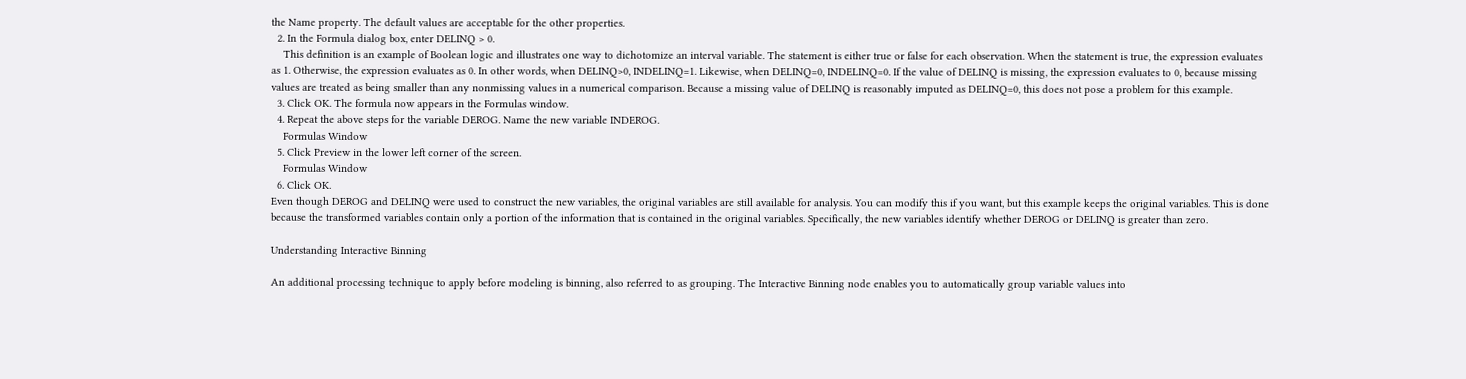the Name property. The default values are acceptable for the other properties.
  2. In the Formula dialog box, enter DELINQ > 0.
    This definition is an example of Boolean logic and illustrates one way to dichotomize an interval variable. The statement is either true or false for each observation. When the statement is true, the expression evaluates as 1. Otherwise, the expression evaluates as 0. In other words, when DELINQ>0, INDELINQ=1. Likewise, when DELINQ=0, INDELINQ=0. If the value of DELINQ is missing, the expression evaluates to 0, because missing values are treated as being smaller than any nonmissing values in a numerical comparison. Because a missing value of DELINQ is reasonably imputed as DELINQ=0, this does not pose a problem for this example.
  3. Click OK. The formula now appears in the Formulas window.
  4. Repeat the above steps for the variable DEROG. Name the new variable INDEROG.
    Formulas Window
  5. Click Preview in the lower left corner of the screen.
    Formulas Window
  6. Click OK.
Even though DEROG and DELINQ were used to construct the new variables, the original variables are still available for analysis. You can modify this if you want, but this example keeps the original variables. This is done because the transformed variables contain only a portion of the information that is contained in the original variables. Specifically, the new variables identify whether DEROG or DELINQ is greater than zero.

Understanding Interactive Binning

An additional processing technique to apply before modeling is binning, also referred to as grouping. The Interactive Binning node enables you to automatically group variable values into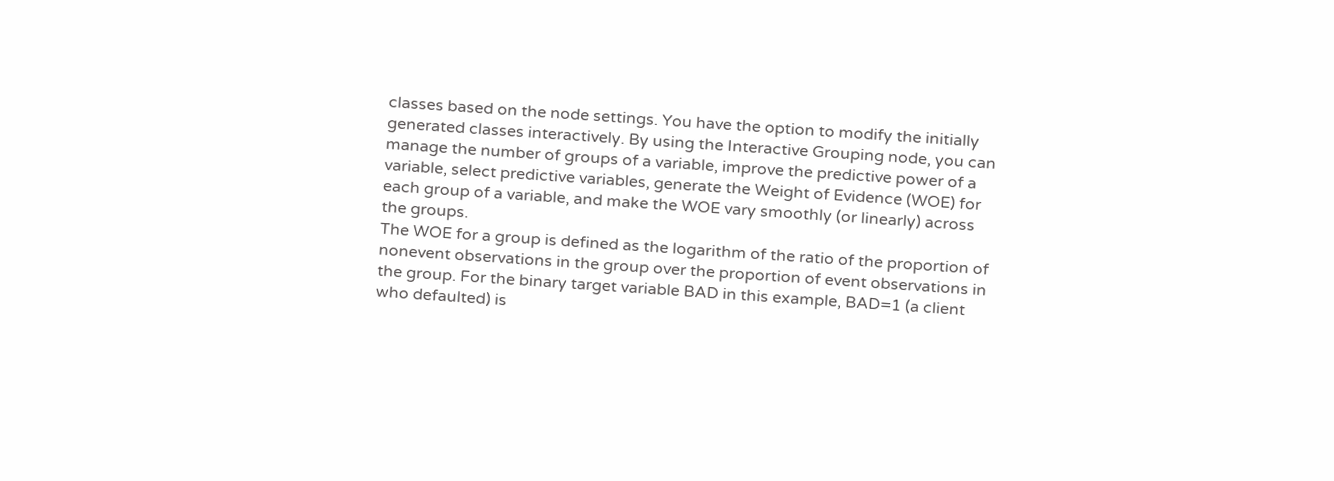classes based on the node settings. You have the option to modify the initially generated classes interactively. By using the Interactive Grouping node, you can manage the number of groups of a variable, improve the predictive power of a variable, select predictive variables, generate the Weight of Evidence (WOE) for each group of a variable, and make the WOE vary smoothly (or linearly) across the groups.
The WOE for a group is defined as the logarithm of the ratio of the proportion of nonevent observations in the group over the proportion of event observations in the group. For the binary target variable BAD in this example, BAD=1 (a client who defaulted) is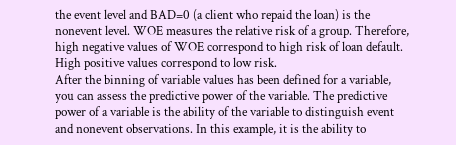the event level and BAD=0 (a client who repaid the loan) is the nonevent level. WOE measures the relative risk of a group. Therefore, high negative values of WOE correspond to high risk of loan default. High positive values correspond to low risk.
After the binning of variable values has been defined for a variable, you can assess the predictive power of the variable. The predictive power of a variable is the ability of the variable to distinguish event and nonevent observations. In this example, it is the ability to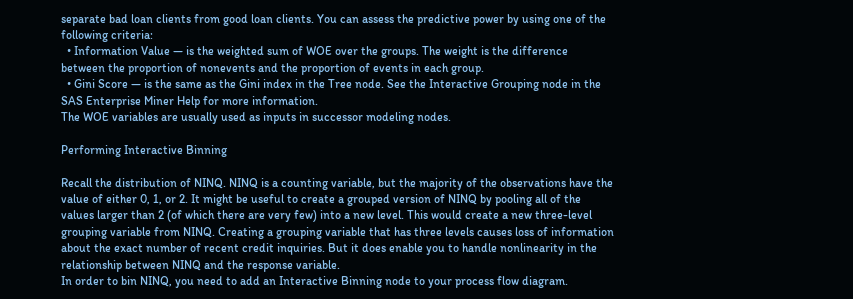separate bad loan clients from good loan clients. You can assess the predictive power by using one of the following criteria:
  • Information Value — is the weighted sum of WOE over the groups. The weight is the difference between the proportion of nonevents and the proportion of events in each group.
  • Gini Score — is the same as the Gini index in the Tree node. See the Interactive Grouping node in the SAS Enterprise Miner Help for more information.
The WOE variables are usually used as inputs in successor modeling nodes.

Performing Interactive Binning

Recall the distribution of NINQ. NINQ is a counting variable, but the majority of the observations have the value of either 0, 1, or 2. It might be useful to create a grouped version of NINQ by pooling all of the values larger than 2 (of which there are very few) into a new level. This would create a new three-level grouping variable from NINQ. Creating a grouping variable that has three levels causes loss of information about the exact number of recent credit inquiries. But it does enable you to handle nonlinearity in the relationship between NINQ and the response variable.
In order to bin NINQ, you need to add an Interactive Binning node to your process flow diagram.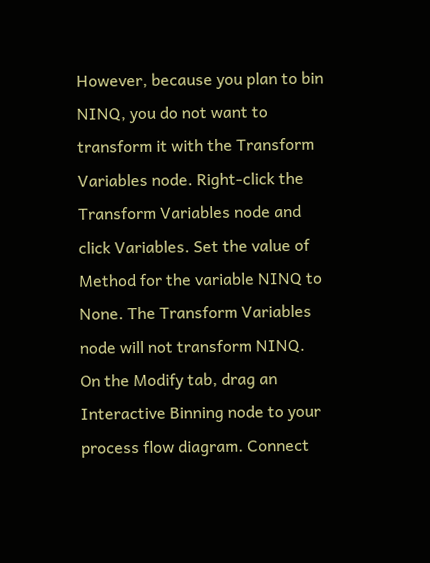However, because you plan to bin NINQ, you do not want to transform it with the Transform Variables node. Right-click the Transform Variables node and click Variables. Set the value of Method for the variable NINQ to None. The Transform Variables node will not transform NINQ.
On the Modify tab, drag an Interactive Binning node to your process flow diagram. Connect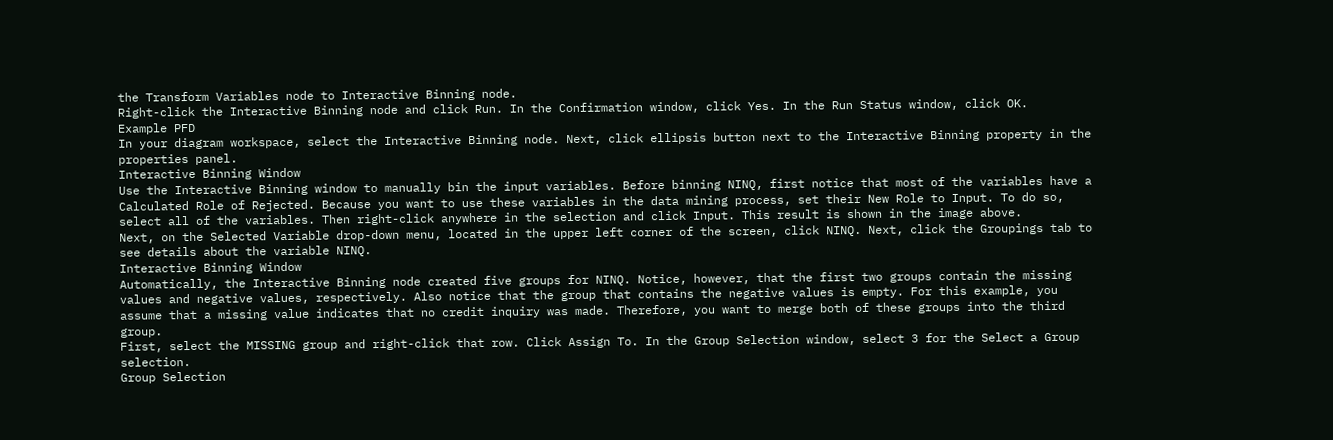the Transform Variables node to Interactive Binning node.
Right-click the Interactive Binning node and click Run. In the Confirmation window, click Yes. In the Run Status window, click OK.
Example PFD
In your diagram workspace, select the Interactive Binning node. Next, click ellipsis button next to the Interactive Binning property in the properties panel.
Interactive Binning Window
Use the Interactive Binning window to manually bin the input variables. Before binning NINQ, first notice that most of the variables have a Calculated Role of Rejected. Because you want to use these variables in the data mining process, set their New Role to Input. To do so, select all of the variables. Then right-click anywhere in the selection and click Input. This result is shown in the image above.
Next, on the Selected Variable drop-down menu, located in the upper left corner of the screen, click NINQ. Next, click the Groupings tab to see details about the variable NINQ.
Interactive Binning Window
Automatically, the Interactive Binning node created five groups for NINQ. Notice, however, that the first two groups contain the missing values and negative values, respectively. Also notice that the group that contains the negative values is empty. For this example, you assume that a missing value indicates that no credit inquiry was made. Therefore, you want to merge both of these groups into the third group.
First, select the MISSING group and right-click that row. Click Assign To. In the Group Selection window, select 3 for the Select a Group selection.
Group Selection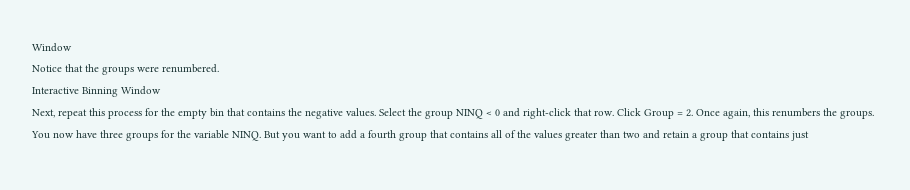Window
Notice that the groups were renumbered.
Interactive Binning Window
Next, repeat this process for the empty bin that contains the negative values. Select the group NINQ < 0 and right-click that row. Click Group = 2. Once again, this renumbers the groups.
You now have three groups for the variable NINQ. But you want to add a fourth group that contains all of the values greater than two and retain a group that contains just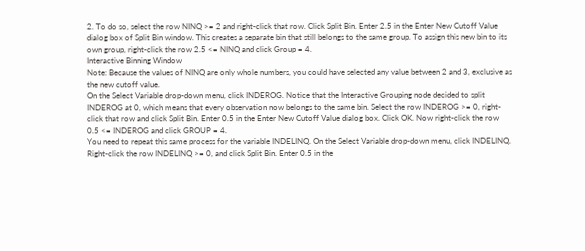2. To do so, select the row NINQ >= 2 and right-click that row. Click Split Bin. Enter 2.5 in the Enter New Cutoff Value dialog box of Split Bin window. This creates a separate bin that still belongs to the same group. To assign this new bin to its own group, right-click the row 2.5 <= NINQ and click Group = 4.
Interactive Binning Window
Note: Because the values of NINQ are only whole numbers, you could have selected any value between 2 and 3, exclusive as the new cutoff value.
On the Select Variable drop-down menu, click INDEROG. Notice that the Interactive Grouping node decided to split INDEROG at 0, which means that every observation now belongs to the same bin. Select the row INDEROG >= 0, right-click that row and click Split Bin. Enter 0.5 in the Enter New Cutoff Value dialog box. Click OK. Now right-click the row 0.5 <= INDEROG and click GROUP = 4.
You need to repeat this same process for the variable INDELINQ. On the Select Variable drop-down menu, click INDELINQ. Right-click the row INDELINQ >= 0, and click Split Bin. Enter 0.5 in the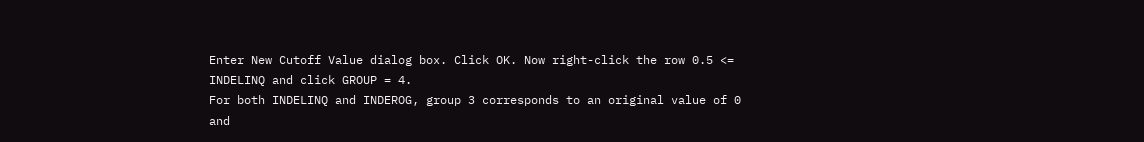Enter New Cutoff Value dialog box. Click OK. Now right-click the row 0.5 <= INDELINQ and click GROUP = 4.
For both INDELINQ and INDEROG, group 3 corresponds to an original value of 0 and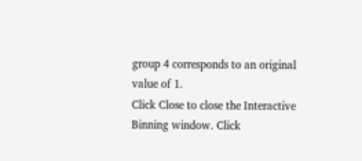group 4 corresponds to an original value of 1.
Click Close to close the Interactive Binning window. Click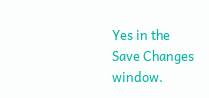Yes in the Save Changes window.